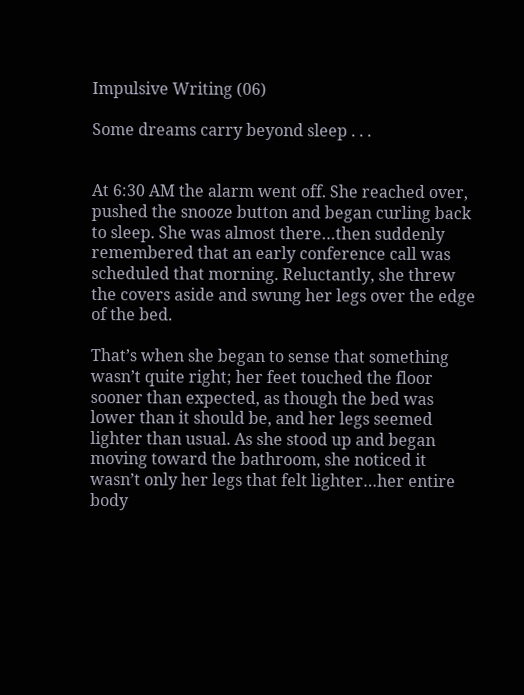Impulsive Writing (06)

Some dreams carry beyond sleep . . .


At 6:30 AM the alarm went off. She reached over, pushed the snooze button and began curling back to sleep. She was almost there…then suddenly remembered that an early conference call was scheduled that morning. Reluctantly, she threw the covers aside and swung her legs over the edge of the bed.

That’s when she began to sense that something wasn’t quite right; her feet touched the floor sooner than expected, as though the bed was lower than it should be, and her legs seemed lighter than usual. As she stood up and began moving toward the bathroom, she noticed it wasn’t only her legs that felt lighter…her entire body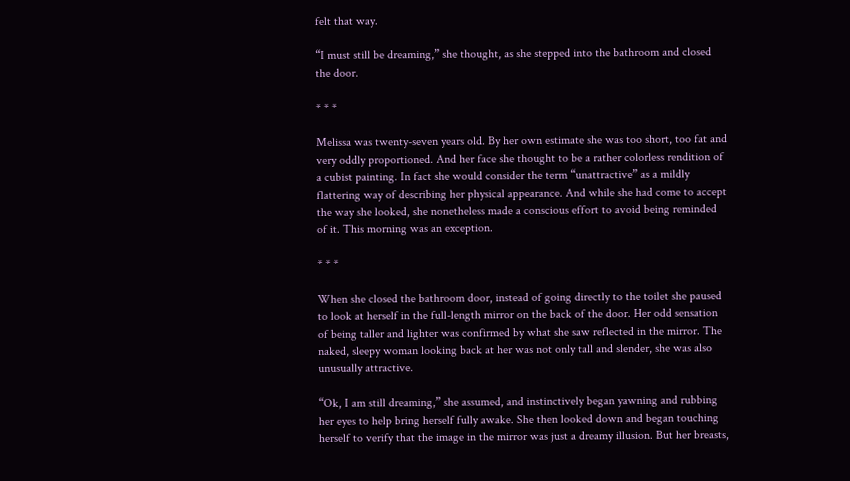felt that way.

“I must still be dreaming,” she thought, as she stepped into the bathroom and closed the door.

* * *

Melissa was twenty-seven years old. By her own estimate she was too short, too fat and very oddly proportioned. And her face she thought to be a rather colorless rendition of a cubist painting. In fact she would consider the term “unattractive” as a mildly flattering way of describing her physical appearance. And while she had come to accept the way she looked, she nonetheless made a conscious effort to avoid being reminded of it. This morning was an exception.

* * *

When she closed the bathroom door, instead of going directly to the toilet she paused to look at herself in the full-length mirror on the back of the door. Her odd sensation of being taller and lighter was confirmed by what she saw reflected in the mirror. The naked, sleepy woman looking back at her was not only tall and slender, she was also unusually attractive.

“Ok, I am still dreaming,” she assumed, and instinctively began yawning and rubbing her eyes to help bring herself fully awake. She then looked down and began touching herself to verify that the image in the mirror was just a dreamy illusion. But her breasts,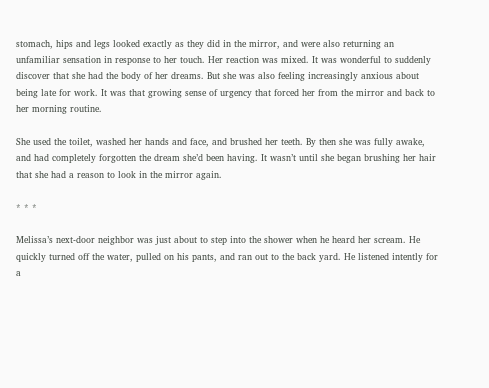stomach, hips and legs looked exactly as they did in the mirror, and were also returning an unfamiliar sensation in response to her touch. Her reaction was mixed. It was wonderful to suddenly discover that she had the body of her dreams. But she was also feeling increasingly anxious about being late for work. It was that growing sense of urgency that forced her from the mirror and back to her morning routine.

She used the toilet, washed her hands and face, and brushed her teeth. By then she was fully awake, and had completely forgotten the dream she’d been having. It wasn’t until she began brushing her hair that she had a reason to look in the mirror again.

* * *

Melissa’s next-door neighbor was just about to step into the shower when he heard her scream. He quickly turned off the water, pulled on his pants, and ran out to the back yard. He listened intently for a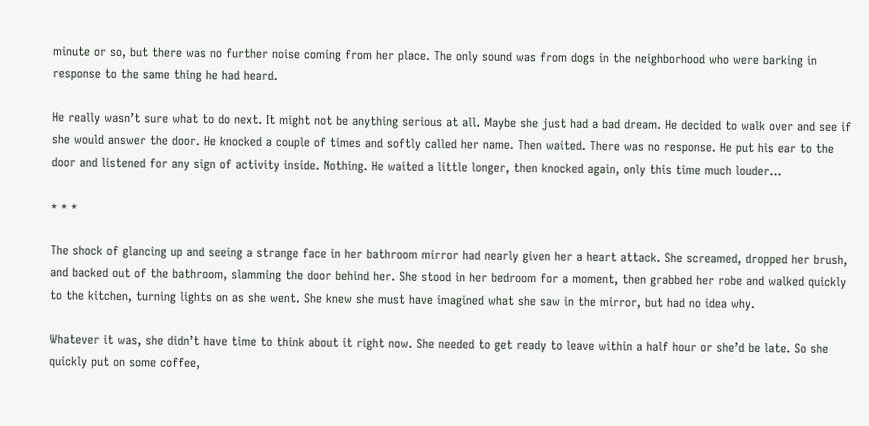minute or so, but there was no further noise coming from her place. The only sound was from dogs in the neighborhood who were barking in response to the same thing he had heard.

He really wasn’t sure what to do next. It might not be anything serious at all. Maybe she just had a bad dream. He decided to walk over and see if she would answer the door. He knocked a couple of times and softly called her name. Then waited. There was no response. He put his ear to the door and listened for any sign of activity inside. Nothing. He waited a little longer, then knocked again, only this time much louder…

* * *

The shock of glancing up and seeing a strange face in her bathroom mirror had nearly given her a heart attack. She screamed, dropped her brush, and backed out of the bathroom, slamming the door behind her. She stood in her bedroom for a moment, then grabbed her robe and walked quickly to the kitchen, turning lights on as she went. She knew she must have imagined what she saw in the mirror, but had no idea why.

Whatever it was, she didn’t have time to think about it right now. She needed to get ready to leave within a half hour or she’d be late. So she quickly put on some coffee,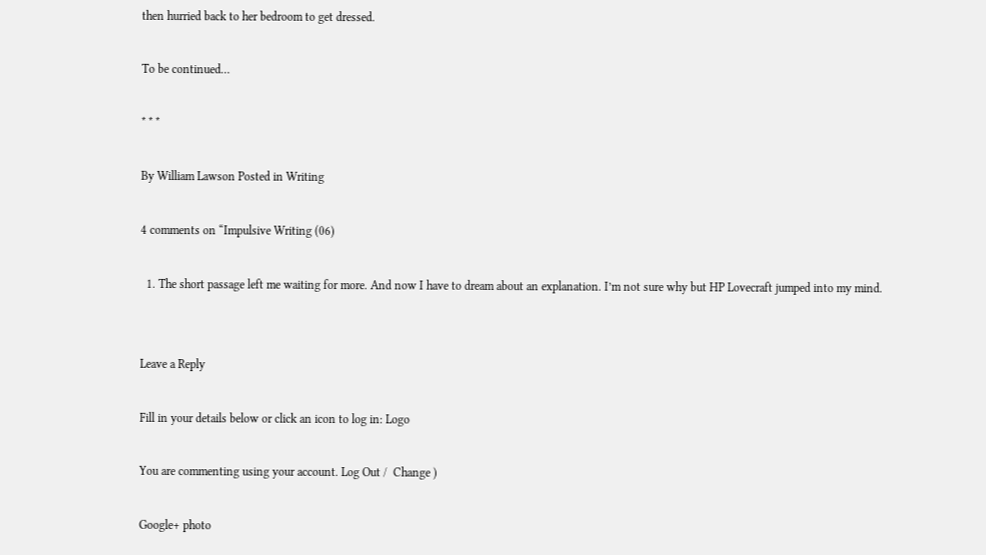then hurried back to her bedroom to get dressed.

To be continued…

* * *

By William Lawson Posted in Writing

4 comments on “Impulsive Writing (06)

  1. The short passage left me waiting for more. And now I have to dream about an explanation. I’m not sure why but HP Lovecraft jumped into my mind.


Leave a Reply

Fill in your details below or click an icon to log in: Logo

You are commenting using your account. Log Out /  Change )

Google+ photo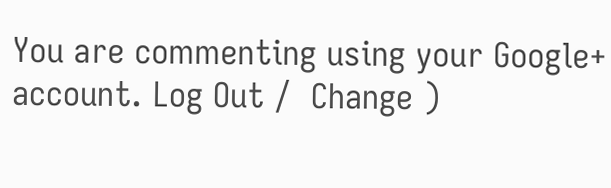You are commenting using your Google+ account. Log Out /  Change )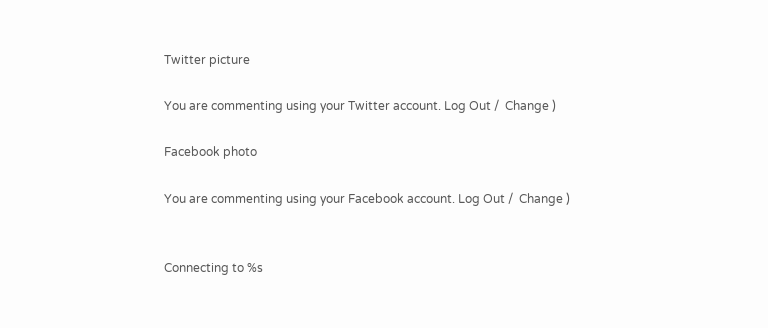Twitter picture

You are commenting using your Twitter account. Log Out /  Change )

Facebook photo

You are commenting using your Facebook account. Log Out /  Change )


Connecting to %s